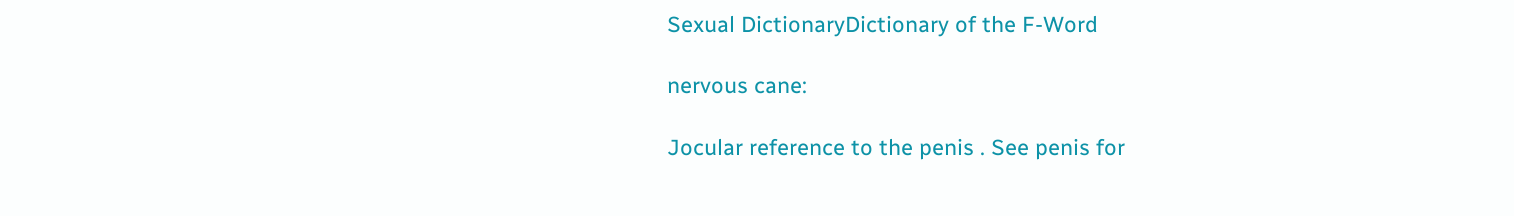Sexual DictionaryDictionary of the F-Word

nervous cane:

Jocular reference to the penis . See penis for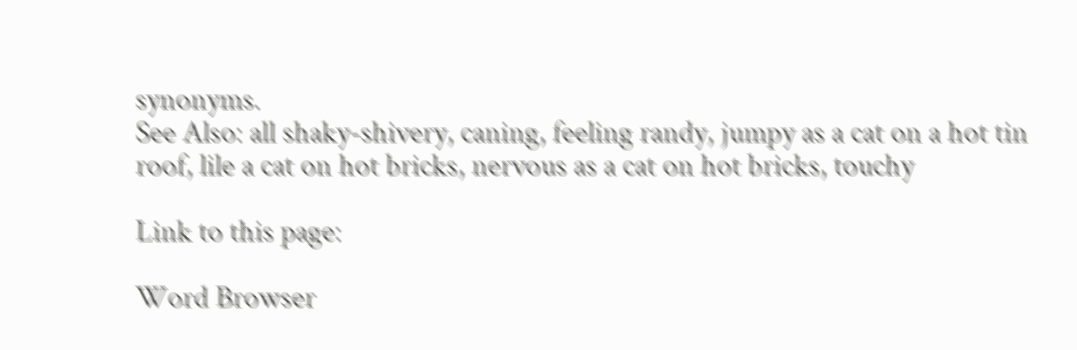synonyms.
See Also: all shaky-shivery, caning, feeling randy, jumpy as a cat on a hot tin roof, lile a cat on hot bricks, nervous as a cat on hot bricks, touchy

Link to this page:

Word Browser